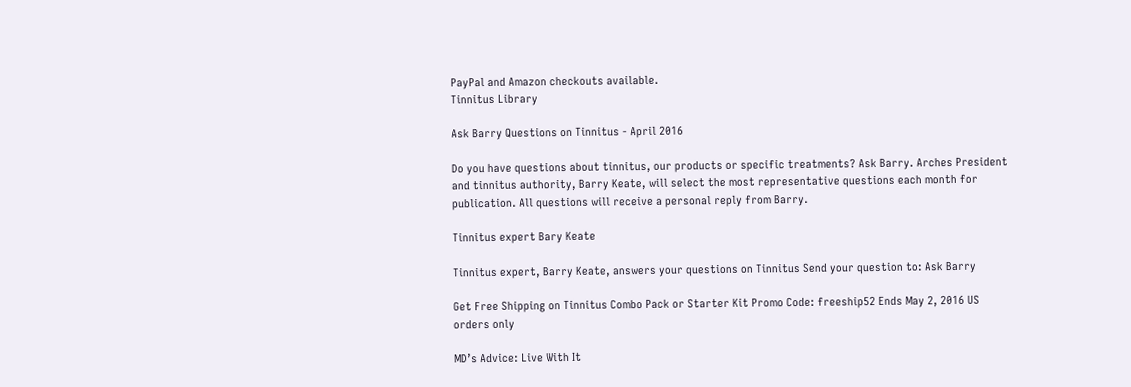PayPal and Amazon checkouts available.
Tinnitus Library

Ask Barry Questions on Tinnitus - April 2016

Do you have questions about tinnitus, our products or specific treatments? Ask Barry. Arches President and tinnitus authority, Barry Keate, will select the most representative questions each month for publication. All questions will receive a personal reply from Barry.

Tinnitus expert Bary Keate

Tinnitus expert, Barry Keate, answers your questions on Tinnitus Send your question to: Ask Barry

Get Free Shipping on Tinnitus Combo Pack or Starter Kit Promo Code: freeship52 Ends May 2, 2016 US orders only

MD’s Advice: Live With It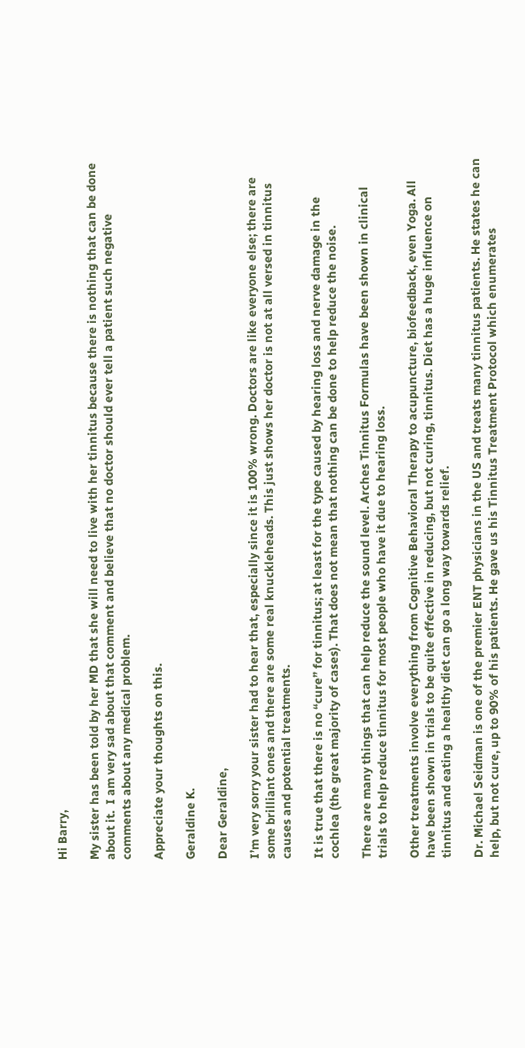Hi Barry,

My sister has been told by her MD that she will need to live with her tinnitus because there is nothing that can be done about it.  I am very sad about that comment and believe that no doctor should ever tell a patient such negative comments about any medical problem.

Appreciate your thoughts on this.

Geraldine K.

Dear Geraldine,

I’m very sorry your sister had to hear that, especially since it is 100% wrong. Doctors are like everyone else; there are some brilliant ones and there are some real knuckleheads. This just shows her doctor is not at all versed in tinnitus causes and potential treatments.

It is true that there is no “cure” for tinnitus; at least for the type caused by hearing loss and nerve damage in the cochlea (the great majority of cases). That does not mean that nothing can be done to help reduce the noise.

There are many things that can help reduce the sound level. Arches Tinnitus Formulas have been shown in clinical trials to help reduce tinnitus for most people who have it due to hearing loss.

Other treatments involve everything from Cognitive Behavioral Therapy to acupuncture, biofeedback, even Yoga. All have been shown in trials to be quite effective in reducing, but not curing, tinnitus. Diet has a huge influence on tinnitus and eating a healthy diet can go a long way towards relief.

Dr. Michael Seidman is one of the premier ENT physicians in the US and treats many tinnitus patients. He states he can help, but not cure, up to 90% of his patients. He gave us his Tinnitus Treatment Protocol which enumerates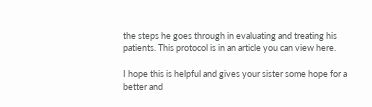the steps he goes through in evaluating and treating his patients. This protocol is in an article you can view here.

I hope this is helpful and gives your sister some hope for a better and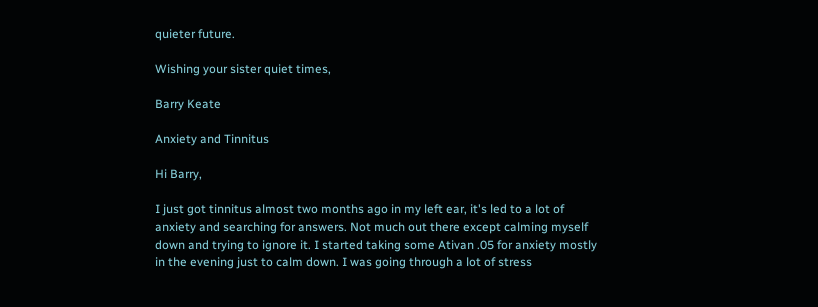quieter future.

Wishing your sister quiet times,

Barry Keate

Anxiety and Tinnitus

Hi Barry,

I just got tinnitus almost two months ago in my left ear, it's led to a lot of anxiety and searching for answers. Not much out there except calming myself down and trying to ignore it. I started taking some Ativan .05 for anxiety mostly in the evening just to calm down. I was going through a lot of stress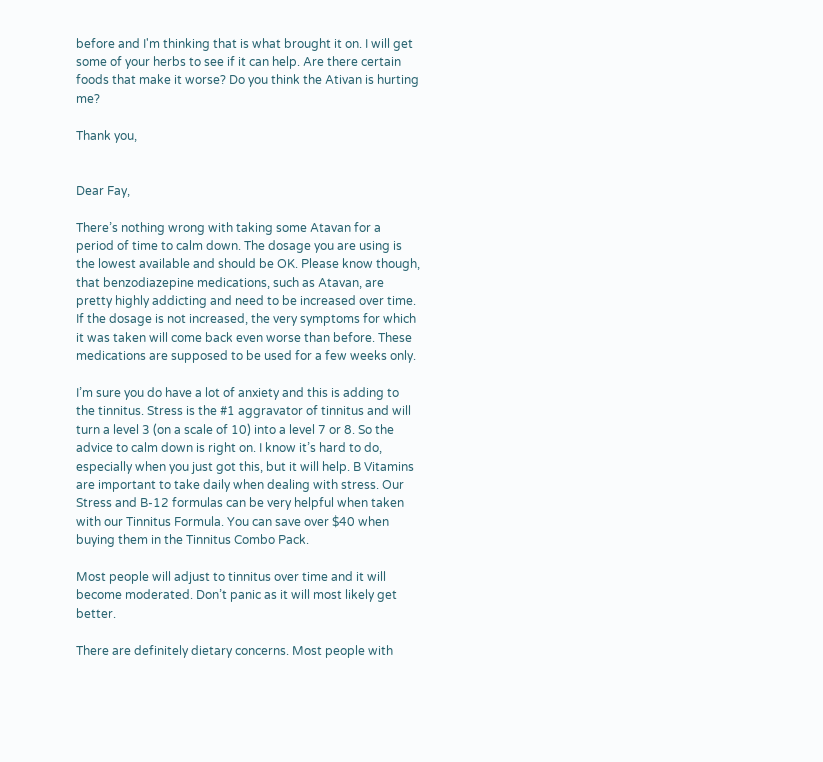before and I'm thinking that is what brought it on. I will get some of your herbs to see if it can help. Are there certain foods that make it worse? Do you think the Ativan is hurting me?

Thank you,


Dear Fay,

There’s nothing wrong with taking some Atavan for a period of time to calm down. The dosage you are using is the lowest available and should be OK. Please know though, that benzodiazepine medications, such as Atavan, are pretty highly addicting and need to be increased over time. If the dosage is not increased, the very symptoms for which it was taken will come back even worse than before. These medications are supposed to be used for a few weeks only.

I’m sure you do have a lot of anxiety and this is adding to the tinnitus. Stress is the #1 aggravator of tinnitus and will turn a level 3 (on a scale of 10) into a level 7 or 8. So the advice to calm down is right on. I know it’s hard to do, especially when you just got this, but it will help. B Vitamins are important to take daily when dealing with stress. Our Stress and B-12 formulas can be very helpful when taken with our Tinnitus Formula. You can save over $40 when buying them in the Tinnitus Combo Pack.

Most people will adjust to tinnitus over time and it will become moderated. Don’t panic as it will most likely get better.

There are definitely dietary concerns. Most people with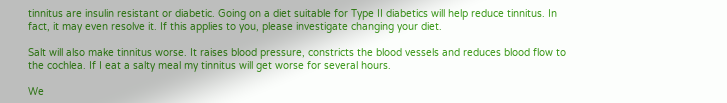tinnitus are insulin resistant or diabetic. Going on a diet suitable for Type II diabetics will help reduce tinnitus. In fact, it may even resolve it. If this applies to you, please investigate changing your diet.

Salt will also make tinnitus worse. It raises blood pressure, constricts the blood vessels and reduces blood flow to the cochlea. If I eat a salty meal my tinnitus will get worse for several hours.

We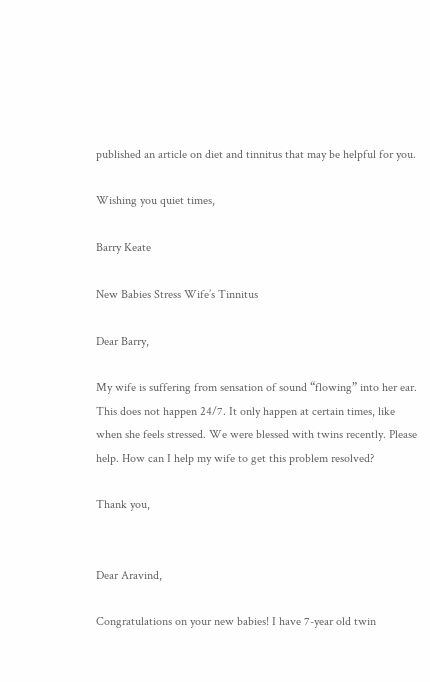published an article on diet and tinnitus that may be helpful for you.

Wishing you quiet times,

Barry Keate

New Babies Stress Wife’s Tinnitus

Dear Barry,

My wife is suffering from sensation of sound “flowing” into her ear. This does not happen 24/7. It only happen at certain times, like when she feels stressed. We were blessed with twins recently. Please help. How can I help my wife to get this problem resolved?

Thank you,


Dear Aravind,

Congratulations on your new babies! I have 7-year old twin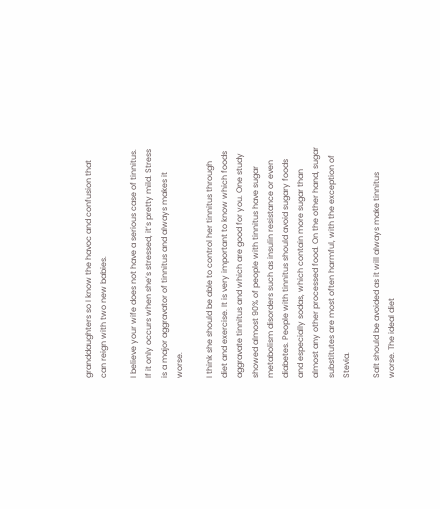granddaughters so I know the havoc and confusion that can reign with two new babies.

I believe your wife does not have a serious case of tinnitus. If it only occurs when she’s stressed, it’s pretty mild. Stress is a major aggravator of tinnitus and always makes it worse.

I think she should be able to control her tinnitus through diet and exercise. It is very important to know which foods aggravate tinnitus and which are good for you. One study showed almost 90% of people with tinnitus have sugar metabolism disorders such as insulin resistance or even diabetes. People with tinnitus should avoid sugary foods and especially sodas, which contain more sugar than almost any other processed food. On the other hand, sugar substitutes are most often harmful, with the exception of Stevia.

Salt should be avoided as it will always make tinnitus worse. The ideal diet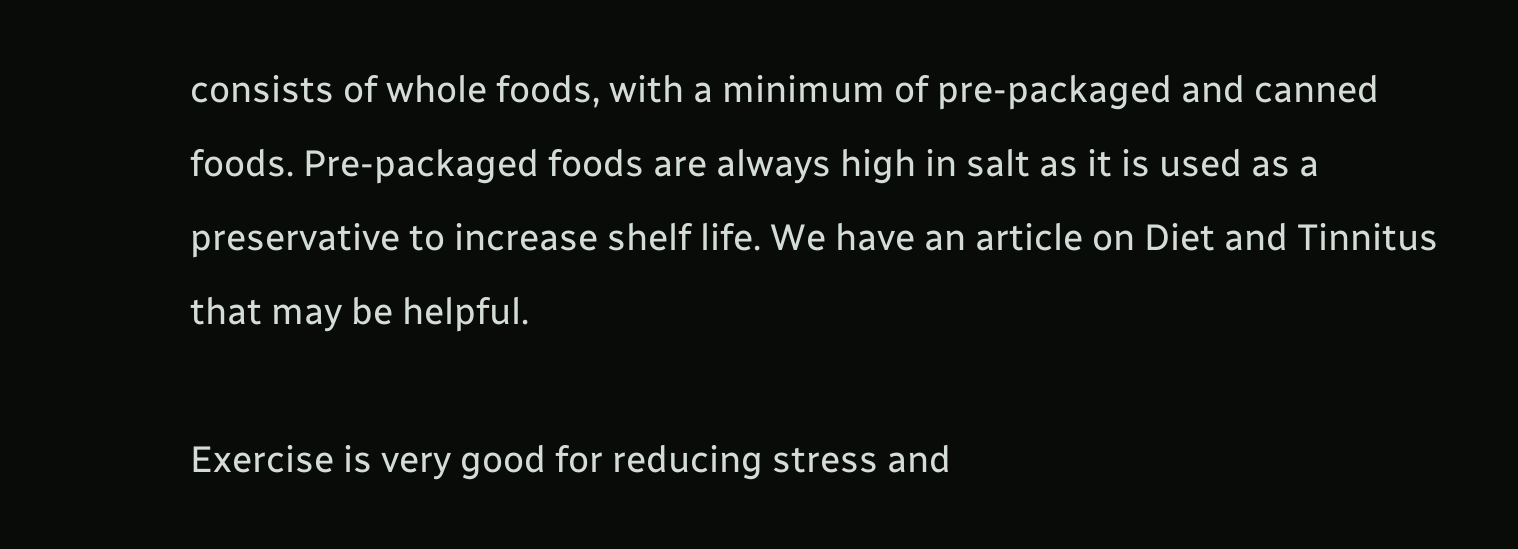consists of whole foods, with a minimum of pre-packaged and canned foods. Pre-packaged foods are always high in salt as it is used as a preservative to increase shelf life. We have an article on Diet and Tinnitus that may be helpful.

Exercise is very good for reducing stress and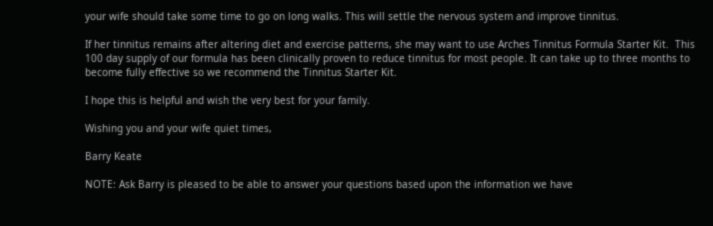your wife should take some time to go on long walks. This will settle the nervous system and improve tinnitus.

If her tinnitus remains after altering diet and exercise patterns, she may want to use Arches Tinnitus Formula Starter Kit.  This 100 day supply of our formula has been clinically proven to reduce tinnitus for most people. It can take up to three months to become fully effective so we recommend the Tinnitus Starter Kit.

I hope this is helpful and wish the very best for your family.

Wishing you and your wife quiet times,

Barry Keate

NOTE: Ask Barry is pleased to be able to answer your questions based upon the information we have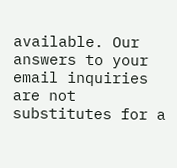available. Our answers to your email inquiries are not substitutes for a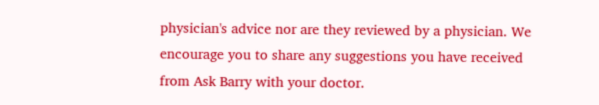physician's advice nor are they reviewed by a physician. We encourage you to share any suggestions you have received from Ask Barry with your doctor.